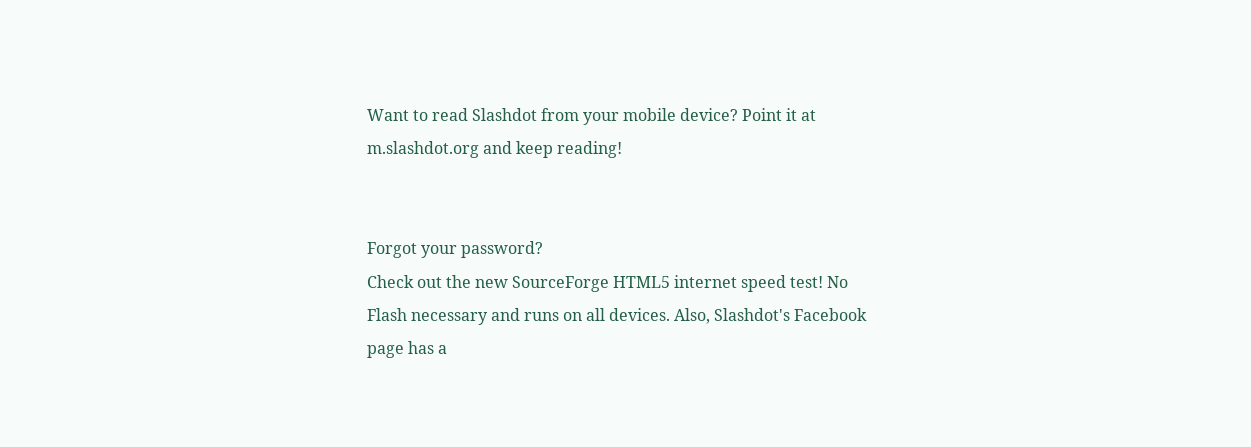Want to read Slashdot from your mobile device? Point it at m.slashdot.org and keep reading!


Forgot your password?
Check out the new SourceForge HTML5 internet speed test! No Flash necessary and runs on all devices. Also, Slashdot's Facebook page has a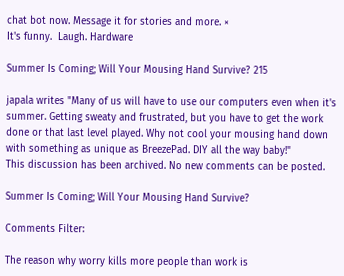chat bot now. Message it for stories and more. ×
It's funny.  Laugh. Hardware

Summer Is Coming; Will Your Mousing Hand Survive? 215

japala writes "Many of us will have to use our computers even when it's summer. Getting sweaty and frustrated, but you have to get the work done or that last level played. Why not cool your mousing hand down with something as unique as BreezePad. DIY all the way baby!"
This discussion has been archived. No new comments can be posted.

Summer Is Coming; Will Your Mousing Hand Survive?

Comments Filter:

The reason why worry kills more people than work is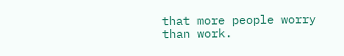that more people worry than work.